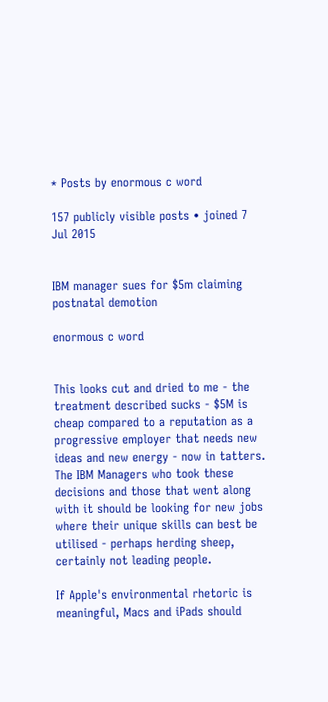* Posts by enormous c word

157 publicly visible posts • joined 7 Jul 2015


IBM manager sues for $5m claiming postnatal demotion

enormous c word


This looks cut and dried to me - the treatment described sucks - $5M is cheap compared to a reputation as a progressive employer that needs new ideas and new energy - now in tatters. The IBM Managers who took these decisions and those that went along with it should be looking for new jobs where their unique skills can best be utilised - perhaps herding sheep, certainly not leading people.

If Apple's environmental rhetoric is meaningful, Macs and iPads should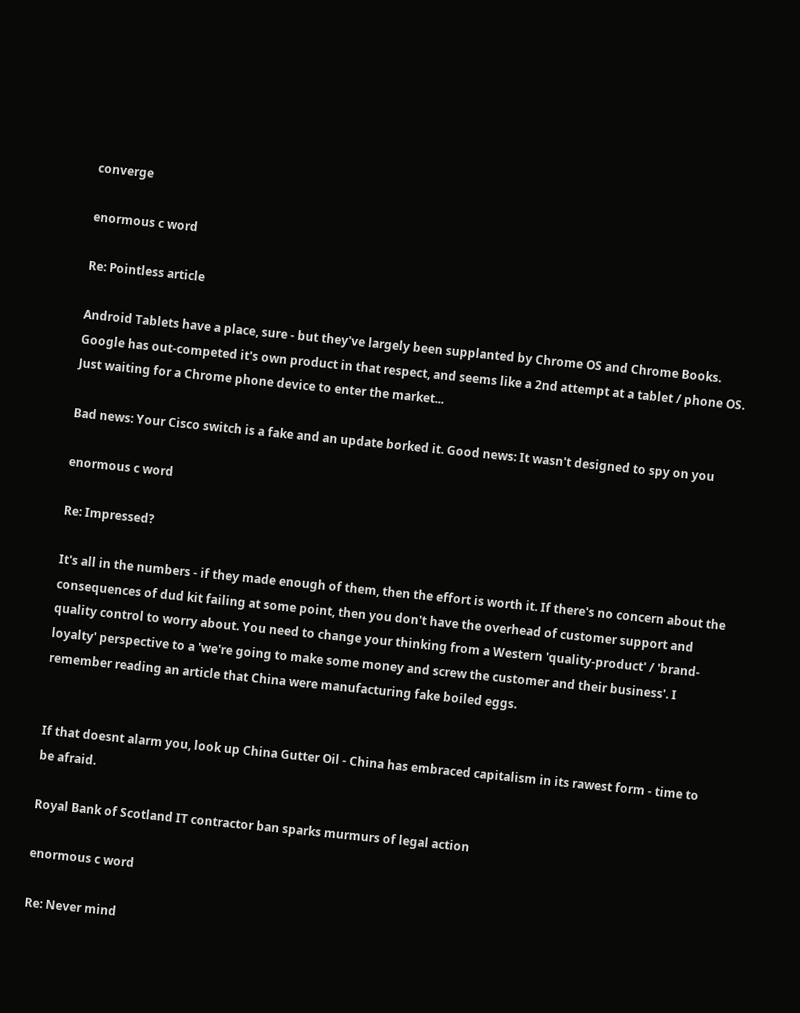converge

enormous c word

Re: Pointless article

Android Tablets have a place, sure - but they've largely been supplanted by Chrome OS and Chrome Books. Google has out-competed it's own product in that respect, and seems like a 2nd attempt at a tablet / phone OS. Just waiting for a Chrome phone device to enter the market...

Bad news: Your Cisco switch is a fake and an update borked it. Good news: It wasn't designed to spy on you

enormous c word

Re: Impressed?

It's all in the numbers - if they made enough of them, then the effort is worth it. If there's no concern about the consequences of dud kit failing at some point, then you don't have the overhead of customer support and quality control to worry about. You need to change your thinking from a Western 'quality-product' / 'brand-loyalty' perspective to a 'we're going to make some money and screw the customer and their business'. I remember reading an article that China were manufacturing fake boiled eggs.


If that doesnt alarm you, look up China Gutter Oil - China has embraced capitalism in its rawest form - time to be afraid.

Royal Bank of Scotland IT contractor ban sparks murmurs of legal action

enormous c word

Re: Never mind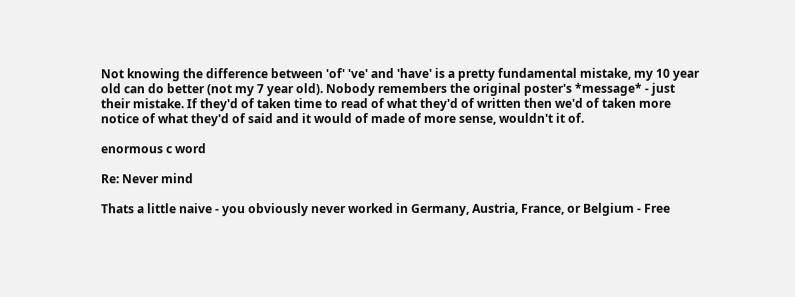Not knowing the difference between 'of' 've' and 'have' is a pretty fundamental mistake, my 10 year old can do better (not my 7 year old). Nobody remembers the original poster's *message* - just their mistake. If they'd of taken time to read of what they'd of written then we'd of taken more notice of what they'd of said and it would of made of more sense, wouldn't it of.

enormous c word

Re: Never mind

Thats a little naive - you obviously never worked in Germany, Austria, France, or Belgium - Free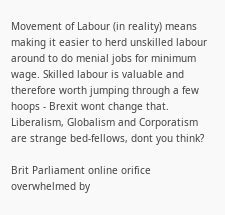Movement of Labour (in reality) means making it easier to herd unskilled labour around to do menial jobs for minimum wage. Skilled labour is valuable and therefore worth jumping through a few hoops - Brexit wont change that. Liberalism, Globalism and Corporatism are strange bed-fellows, dont you think?

Brit Parliament online orifice overwhelmed by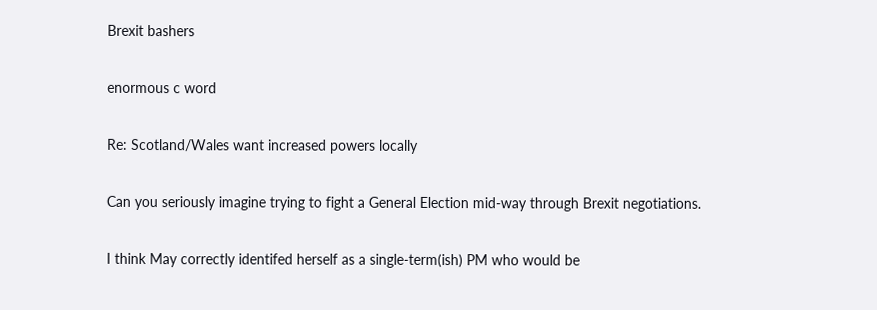Brexit bashers

enormous c word

Re: Scotland/Wales want increased powers locally

Can you seriously imagine trying to fight a General Election mid-way through Brexit negotiations.

I think May correctly identifed herself as a single-term(ish) PM who would be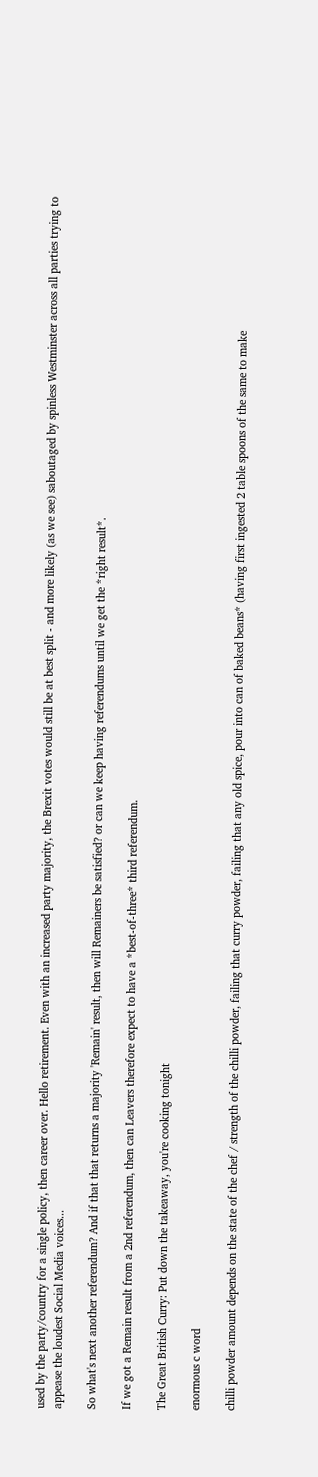used by the party/country for a single policy, then career over. Hello retirement. Even with an increased party majority, the Brexit votes would still be at best split - and more likely (as we see) saboutaged by spinless Westminster across all parties trying to appease the loudest Social Media voices...

So what's next another referendum? And if that that returns a majority 'Remain' result, then will Remainers be satisfied? or can we keep having referendums until we get the *right result*.

If we got a Remain result from a 2nd referendum, then can Leavers therefore expect to have a *best-of-three* third referendum.

The Great British Curry: Put down the takeaway, you're cooking tonight

enormous c word

chilli powder amount depends on the state of the chef / strength of the chilli powder, failing that curry powder, failing that any old spice, pour into can of baked beans* (having first ingested 2 table spoons of the same to make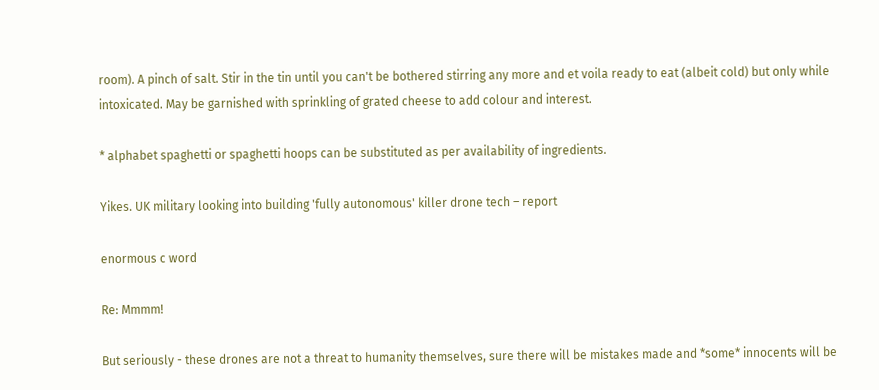room). A pinch of salt. Stir in the tin until you can't be bothered stirring any more and et voila ready to eat (albeit cold) but only while intoxicated. May be garnished with sprinkling of grated cheese to add colour and interest.

* alphabet spaghetti or spaghetti hoops can be substituted as per availability of ingredients.

Yikes. UK military looking into building 'fully autonomous' killer drone tech – report

enormous c word

Re: Mmmm!

But seriously - these drones are not a threat to humanity themselves, sure there will be mistakes made and *some* innocents will be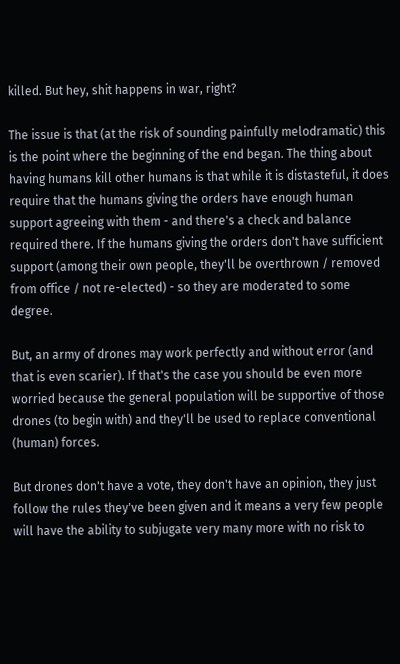killed. But hey, shit happens in war, right?

The issue is that (at the risk of sounding painfully melodramatic) this is the point where the beginning of the end began. The thing about having humans kill other humans is that while it is distasteful, it does require that the humans giving the orders have enough human support agreeing with them - and there's a check and balance required there. If the humans giving the orders don't have sufficient support (among their own people, they'll be overthrown / removed from office / not re-elected) - so they are moderated to some degree.

But, an army of drones may work perfectly and without error (and that is even scarier). If that's the case you should be even more worried because the general population will be supportive of those drones (to begin with) and they'll be used to replace conventional (human) forces.

But drones don't have a vote, they don't have an opinion, they just follow the rules they've been given and it means a very few people will have the ability to subjugate very many more with no risk to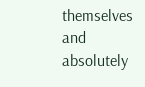themselves and absolutely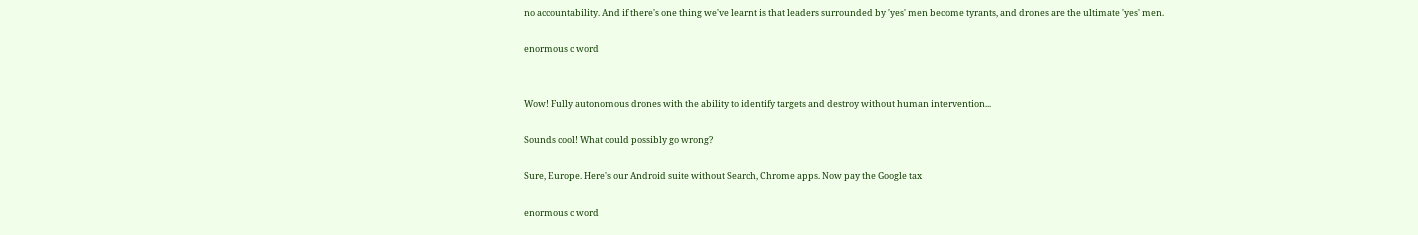no accountability. And if there's one thing we've learnt is that leaders surrounded by 'yes' men become tyrants, and drones are the ultimate 'yes' men.

enormous c word


Wow! Fully autonomous drones with the ability to identify targets and destroy without human intervention...

Sounds cool! What could possibly go wrong?

Sure, Europe. Here's our Android suite without Search, Chrome apps. Now pay the Google tax

enormous c word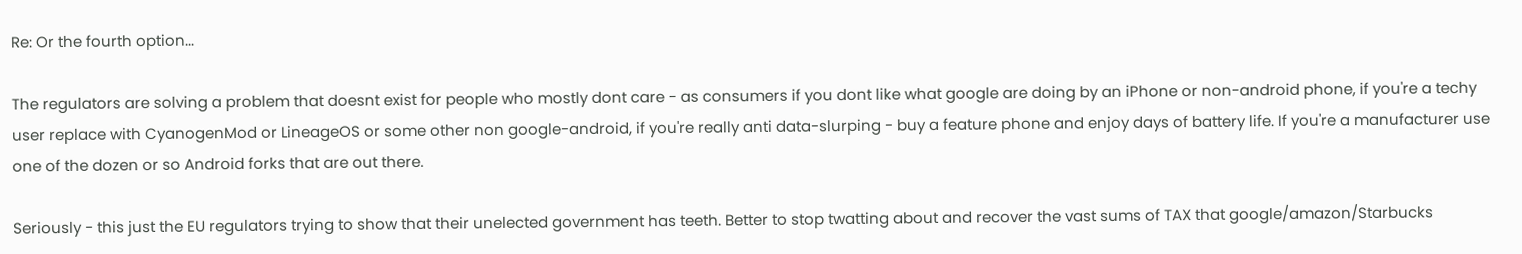Re: Or the fourth option...

The regulators are solving a problem that doesnt exist for people who mostly dont care - as consumers if you dont like what google are doing by an iPhone or non-android phone, if you're a techy user replace with CyanogenMod or LineageOS or some other non google-android, if you're really anti data-slurping - buy a feature phone and enjoy days of battery life. If you're a manufacturer use one of the dozen or so Android forks that are out there.

Seriously - this just the EU regulators trying to show that their unelected government has teeth. Better to stop twatting about and recover the vast sums of TAX that google/amazon/Starbucks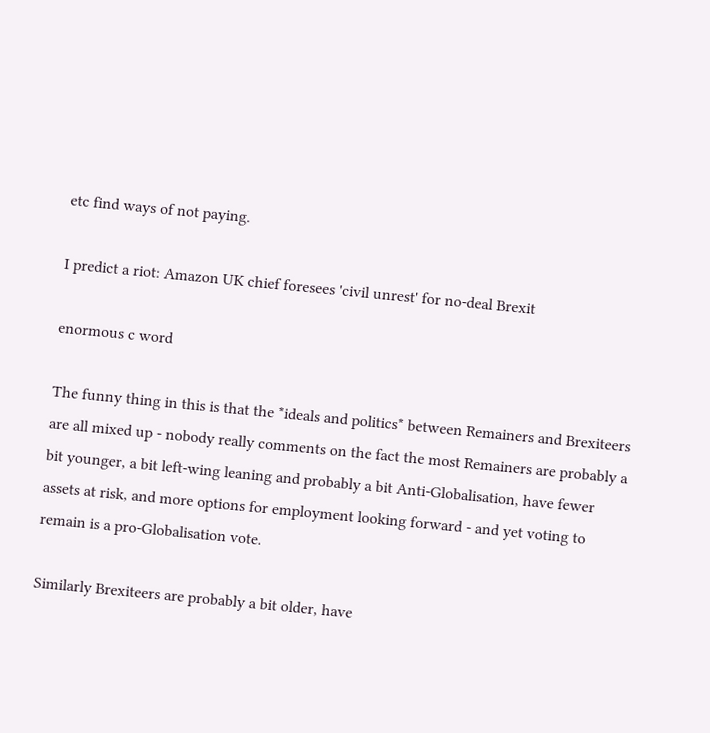etc find ways of not paying.

I predict a riot: Amazon UK chief foresees 'civil unrest' for no-deal Brexit

enormous c word

The funny thing in this is that the *ideals and politics* between Remainers and Brexiteers are all mixed up - nobody really comments on the fact the most Remainers are probably a bit younger, a bit left-wing leaning and probably a bit Anti-Globalisation, have fewer assets at risk, and more options for employment looking forward - and yet voting to remain is a pro-Globalisation vote.

Similarly Brexiteers are probably a bit older, have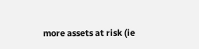more assets at risk (ie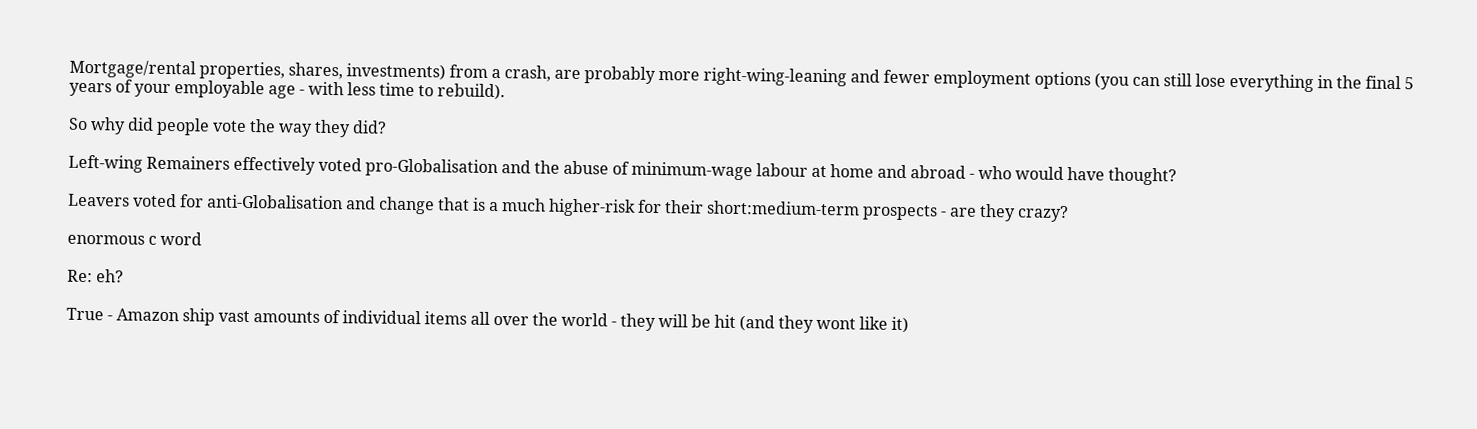Mortgage/rental properties, shares, investments) from a crash, are probably more right-wing-leaning and fewer employment options (you can still lose everything in the final 5 years of your employable age - with less time to rebuild).

So why did people vote the way they did?

Left-wing Remainers effectively voted pro-Globalisation and the abuse of minimum-wage labour at home and abroad - who would have thought?

Leavers voted for anti-Globalisation and change that is a much higher-risk for their short:medium-term prospects - are they crazy?

enormous c word

Re: eh?

True - Amazon ship vast amounts of individual items all over the world - they will be hit (and they wont like it)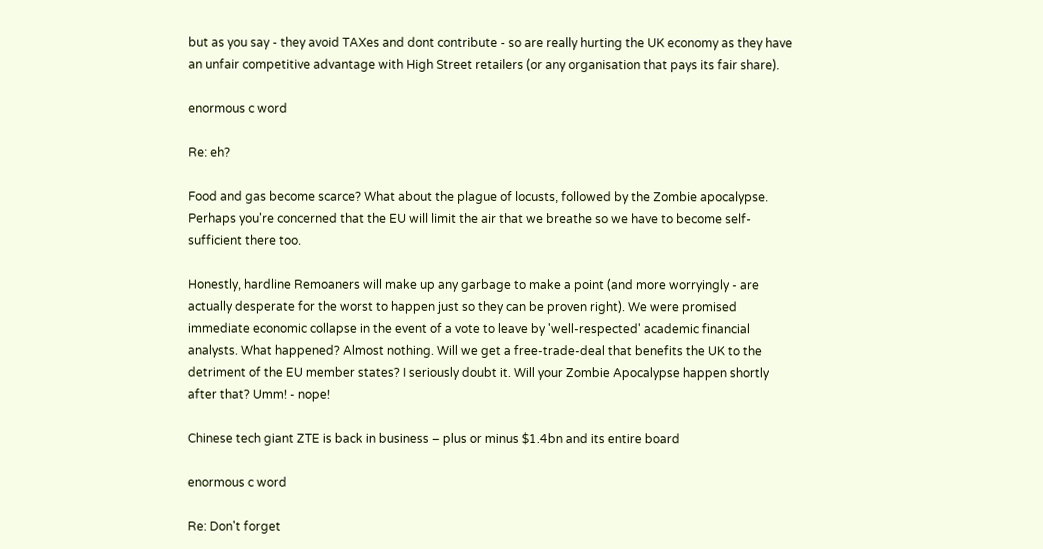but as you say - they avoid TAXes and dont contribute - so are really hurting the UK economy as they have an unfair competitive advantage with High Street retailers (or any organisation that pays its fair share).

enormous c word

Re: eh?

Food and gas become scarce? What about the plague of locusts, followed by the Zombie apocalypse. Perhaps you're concerned that the EU will limit the air that we breathe so we have to become self-sufficient there too.

Honestly, hardline Remoaners will make up any garbage to make a point (and more worryingly - are actually desperate for the worst to happen just so they can be proven right). We were promised immediate economic collapse in the event of a vote to leave by 'well-respected' academic financial analysts. What happened? Almost nothing. Will we get a free-trade-deal that benefits the UK to the detriment of the EU member states? I seriously doubt it. Will your Zombie Apocalypse happen shortly after that? Umm! - nope!

Chinese tech giant ZTE is back in business – plus or minus $1.4bn and its entire board

enormous c word

Re: Don't forget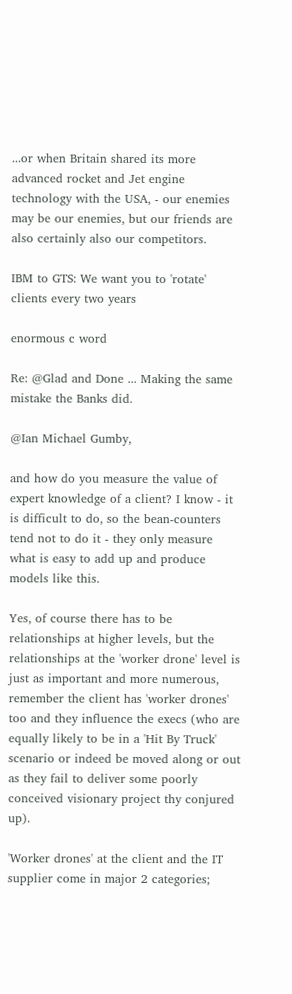...or when Britain shared its more advanced rocket and Jet engine technology with the USA, - our enemies may be our enemies, but our friends are also certainly also our competitors.

IBM to GTS: We want you to 'rotate' clients every two years

enormous c word

Re: @Glad and Done ... Making the same mistake the Banks did.

@Ian Michael Gumby,

and how do you measure the value of expert knowledge of a client? I know - it is difficult to do, so the bean-counters tend not to do it - they only measure what is easy to add up and produce models like this.

Yes, of course there has to be relationships at higher levels, but the relationships at the 'worker drone' level is just as important and more numerous, remember the client has 'worker drones' too and they influence the execs (who are equally likely to be in a 'Hit By Truck' scenario or indeed be moved along or out as they fail to deliver some poorly conceived visionary project thy conjured up).

'Worker drones' at the client and the IT supplier come in major 2 categories;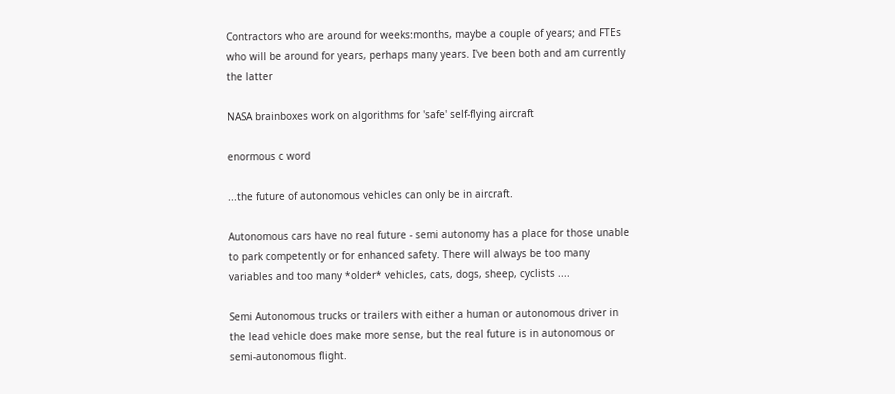Contractors who are around for weeks:months, maybe a couple of years; and FTEs who will be around for years, perhaps many years. I've been both and am currently the latter

NASA brainboxes work on algorithms for 'safe' self-flying aircraft

enormous c word

...the future of autonomous vehicles can only be in aircraft.

Autonomous cars have no real future - semi autonomy has a place for those unable to park competently or for enhanced safety. There will always be too many variables and too many *older* vehicles, cats, dogs, sheep, cyclists ....

Semi Autonomous trucks or trailers with either a human or autonomous driver in the lead vehicle does make more sense, but the real future is in autonomous or semi-autonomous flight.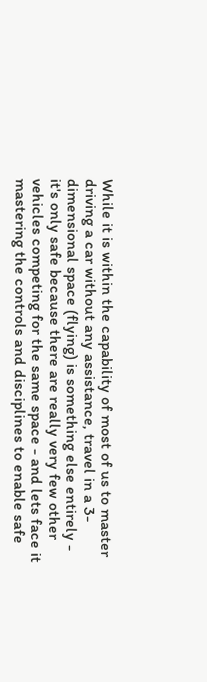While it is within the capability of most of us to master driving a car without any assistance, travel in a 3-dimensional space (flying) is something else entirely - it's only safe because there are really very few other vehicles competing for the same space - and lets face it mastering the controls and disciplines to enable safe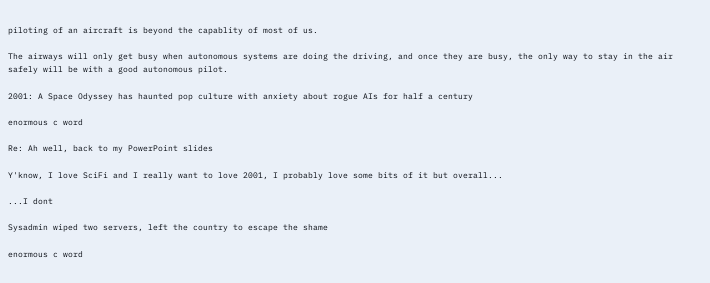piloting of an aircraft is beyond the capablity of most of us.

The airways will only get busy when autonomous systems are doing the driving, and once they are busy, the only way to stay in the air safely will be with a good autonomous pilot.

2001: A Space Odyssey has haunted pop culture with anxiety about rogue AIs for half a century

enormous c word

Re: Ah well, back to my PowerPoint slides

Y'know, I love SciFi and I really want to love 2001, I probably love some bits of it but overall...

...I dont

Sysadmin wiped two servers, left the country to escape the shame

enormous c word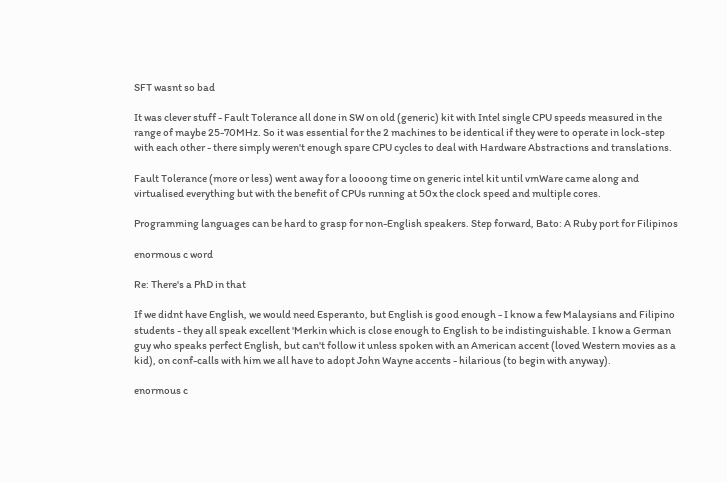SFT wasnt so bad

It was clever stuff - Fault Tolerance all done in SW on old (generic) kit with Intel single CPU speeds measured in the range of maybe 25-70MHz. So it was essential for the 2 machines to be identical if they were to operate in lock-step with each other - there simply weren't enough spare CPU cycles to deal with Hardware Abstractions and translations.

Fault Tolerance (more or less) went away for a loooong time on generic intel kit until vmWare came along and virtualised everything but with the benefit of CPUs running at 50x the clock speed and multiple cores.

Programming languages can be hard to grasp for non-English speakers. Step forward, Bato: A Ruby port for Filipinos

enormous c word

Re: There's a PhD in that

If we didnt have English, we would need Esperanto, but English is good enough - I know a few Malaysians and Filipino students - they all speak excellent 'Merkin which is close enough to English to be indistinguishable. I know a German guy who speaks perfect English, but can't follow it unless spoken with an American accent (loved Western movies as a kid), on conf-calls with him we all have to adopt John Wayne accents - hilarious (to begin with anyway).

enormous c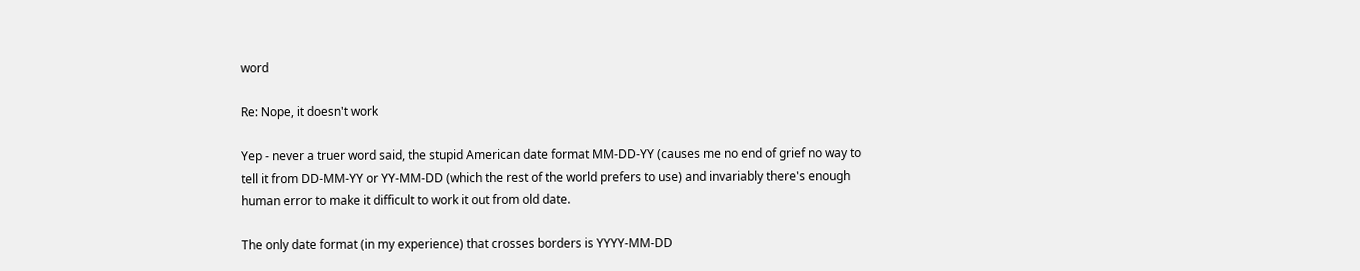word

Re: Nope, it doesn't work

Yep - never a truer word said, the stupid American date format MM-DD-YY (causes me no end of grief no way to tell it from DD-MM-YY or YY-MM-DD (which the rest of the world prefers to use) and invariably there's enough human error to make it difficult to work it out from old date.

The only date format (in my experience) that crosses borders is YYYY-MM-DD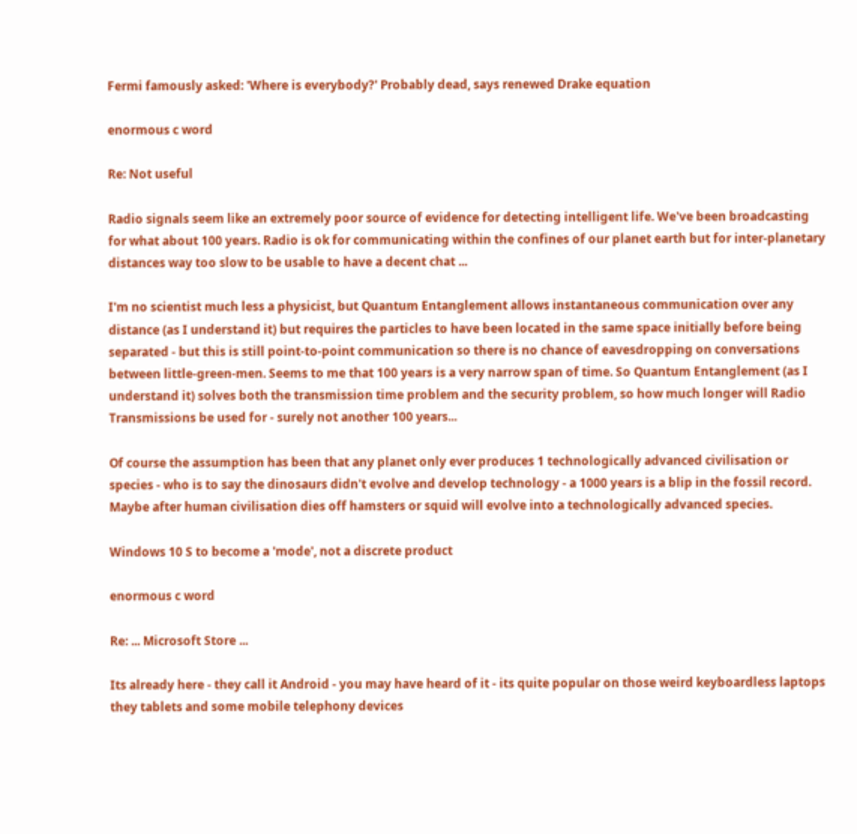Fermi famously asked: 'Where is everybody?' Probably dead, says renewed Drake equation

enormous c word

Re: Not useful

Radio signals seem like an extremely poor source of evidence for detecting intelligent life. We've been broadcasting for what about 100 years. Radio is ok for communicating within the confines of our planet earth but for inter-planetary distances way too slow to be usable to have a decent chat ...

I'm no scientist much less a physicist, but Quantum Entanglement allows instantaneous communication over any distance (as I understand it) but requires the particles to have been located in the same space initially before being separated - but this is still point-to-point communication so there is no chance of eavesdropping on conversations between little-green-men. Seems to me that 100 years is a very narrow span of time. So Quantum Entanglement (as I understand it) solves both the transmission time problem and the security problem, so how much longer will Radio Transmissions be used for - surely not another 100 years...

Of course the assumption has been that any planet only ever produces 1 technologically advanced civilisation or species - who is to say the dinosaurs didn't evolve and develop technology - a 1000 years is a blip in the fossil record. Maybe after human civilisation dies off hamsters or squid will evolve into a technologically advanced species.

Windows 10 S to become a 'mode', not a discrete product

enormous c word

Re: ... Microsoft Store ...

Its already here - they call it Android - you may have heard of it - its quite popular on those weird keyboardless laptops they tablets and some mobile telephony devices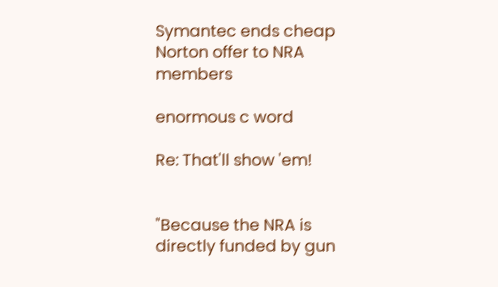Symantec ends cheap Norton offer to NRA members

enormous c word

Re: That'll show 'em!


"Because the NRA is directly funded by gun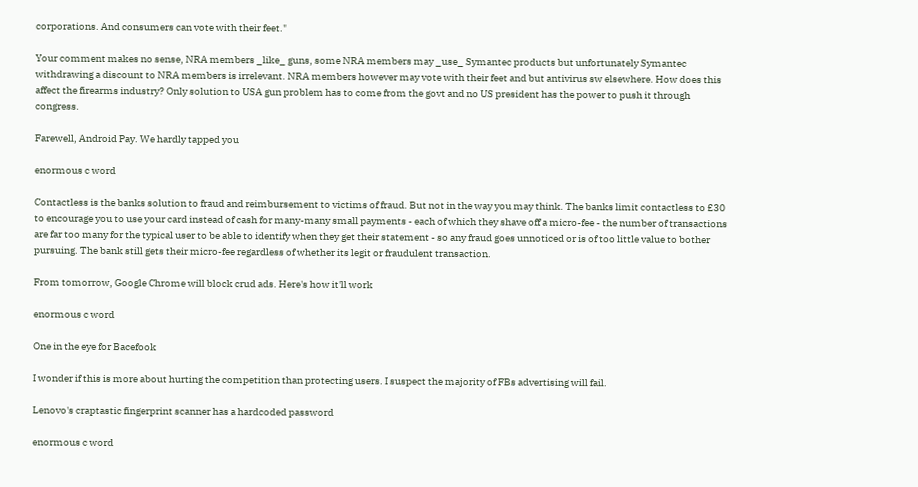corporations. And consumers can vote with their feet."

Your comment makes no sense, NRA members _like_ guns, some NRA members may _use_ Symantec products but unfortunately Symantec withdrawing a discount to NRA members is irrelevant. NRA members however may vote with their feet and but antivirus sw elsewhere. How does this affect the firearms industry? Only solution to USA gun problem has to come from the govt and no US president has the power to push it through congress.

Farewell, Android Pay. We hardly tapped you

enormous c word

Contactless is the banks solution to fraud and reimbursement to victims of fraud. But not in the way you may think. The banks limit contactless to £30 to encourage you to use your card instead of cash for many-many small payments - each of which they shave off a micro-fee - the number of transactions are far too many for the typical user to be able to identify when they get their statement - so any fraud goes unnoticed or is of too little value to bother pursuing. The bank still gets their micro-fee regardless of whether its legit or fraudulent transaction.

From tomorrow, Google Chrome will block crud ads. Here's how it'll work

enormous c word

One in the eye for Bacefook

I wonder if this is more about hurting the competition than protecting users. I suspect the majority of FBs advertising will fail.

Lenovo's craptastic fingerprint scanner has a hardcoded password

enormous c word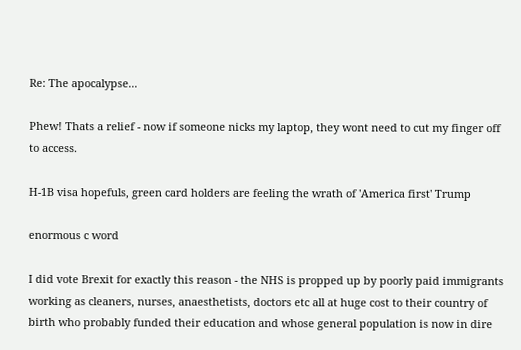Re: The apocalypse...

Phew! Thats a relief - now if someone nicks my laptop, they wont need to cut my finger off to access.

H-1B visa hopefuls, green card holders are feeling the wrath of 'America first' Trump

enormous c word

I did vote Brexit for exactly this reason - the NHS is propped up by poorly paid immigrants working as cleaners, nurses, anaesthetists, doctors etc all at huge cost to their country of birth who probably funded their education and whose general population is now in dire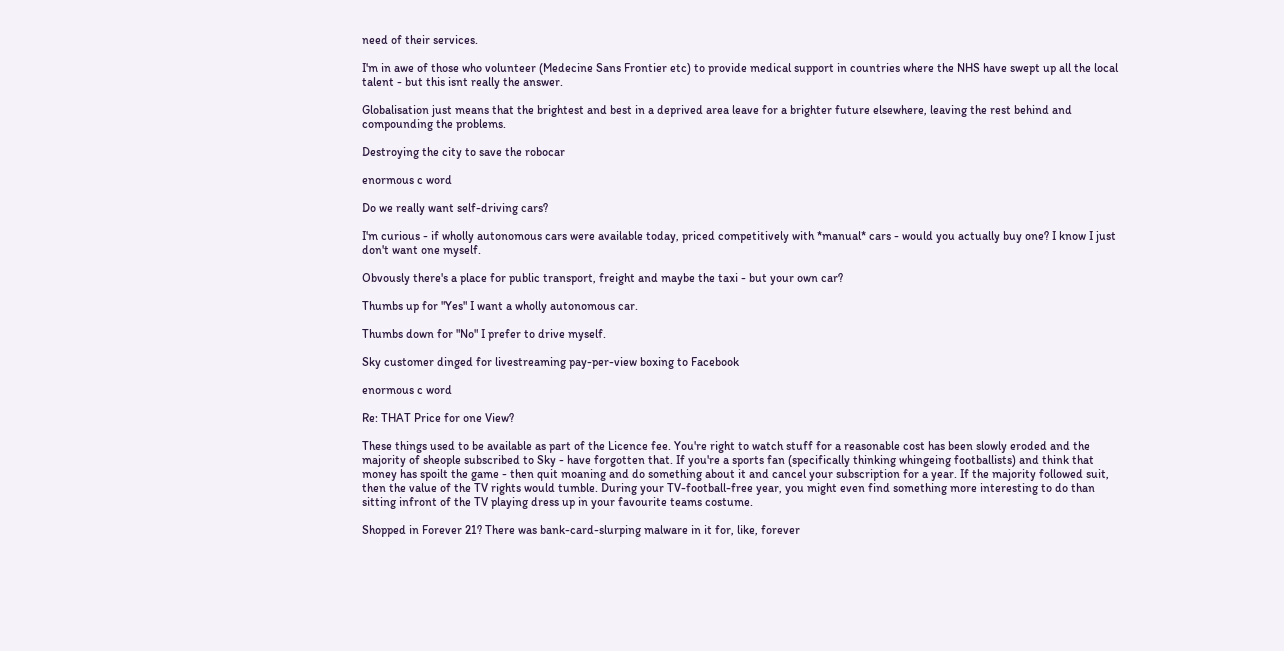need of their services.

I'm in awe of those who volunteer (Medecine Sans Frontier etc) to provide medical support in countries where the NHS have swept up all the local talent - but this isnt really the answer.

Globalisation just means that the brightest and best in a deprived area leave for a brighter future elsewhere, leaving the rest behind and compounding the problems.

Destroying the city to save the robocar

enormous c word

Do we really want self-driving cars?

I'm curious - if wholly autonomous cars were available today, priced competitively with *manual* cars - would you actually buy one? I know I just don't want one myself.

Obvously there's a place for public transport, freight and maybe the taxi - but your own car?

Thumbs up for "Yes" I want a wholly autonomous car.

Thumbs down for "No" I prefer to drive myself.

Sky customer dinged for livestreaming pay-per-view boxing to Facebook

enormous c word

Re: THAT Price for one View?

These things used to be available as part of the Licence fee. You're right to watch stuff for a reasonable cost has been slowly eroded and the majority of sheople subscribed to Sky - have forgotten that. If you're a sports fan (specifically thinking whingeing footballists) and think that money has spoilt the game - then quit moaning and do something about it and cancel your subscription for a year. If the majority followed suit, then the value of the TV rights would tumble. During your TV-football-free year, you might even find something more interesting to do than sitting infront of the TV playing dress up in your favourite teams costume.

Shopped in Forever 21? There was bank-card-slurping malware in it for, like, forever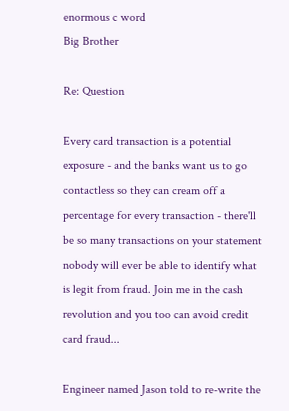enormous c word
Big Brother

Re: Question

Every card transaction is a potential exposure - and the banks want us to go contactless so they can cream off a percentage for every transaction - there'll be so many transactions on your statement nobody will ever be able to identify what is legit from fraud. Join me in the cash revolution and you too can avoid credit card fraud...

Engineer named Jason told to re-write the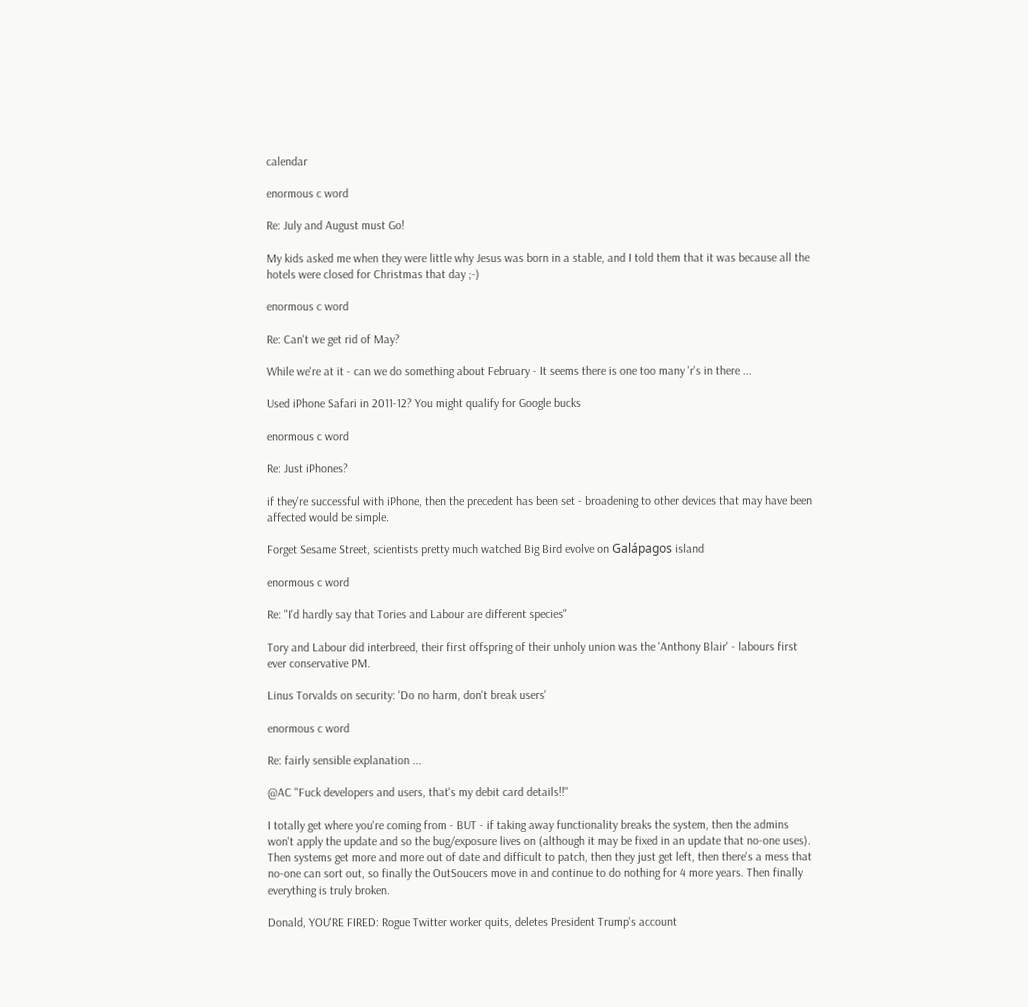calendar

enormous c word

Re: July and August must Go!

My kids asked me when they were little why Jesus was born in a stable, and I told them that it was because all the hotels were closed for Christmas that day ;-)

enormous c word

Re: Can't we get rid of May?

While we're at it - can we do something about February - It seems there is one too many 'r's in there ...

Used iPhone Safari in 2011-12? You might qualify for Google bucks

enormous c word

Re: Just iPhones?

if they're successful with iPhone, then the precedent has been set - broadening to other devices that may have been affected would be simple.

Forget Sesame Street, scientists pretty much watched Big Bird evolve on Galápagos island

enormous c word

Re: "I'd hardly say that Tories and Labour are different species"

Tory and Labour did interbreed, their first offspring of their unholy union was the 'Anthony Blair' - labours first ever conservative PM.

Linus Torvalds on security: 'Do no harm, don't break users'

enormous c word

Re: fairly sensible explanation ...

@AC "Fuck developers and users, that's my debit card details!!"

I totally get where you're coming from - BUT - if taking away functionality breaks the system, then the admins won't apply the update and so the bug/exposure lives on (although it may be fixed in an update that no-one uses). Then systems get more and more out of date and difficult to patch, then they just get left, then there's a mess that no-one can sort out, so finally the OutSoucers move in and continue to do nothing for 4 more years. Then finally everything is truly broken.

Donald, YOU'RE FIRED: Rogue Twitter worker quits, deletes President Trump's account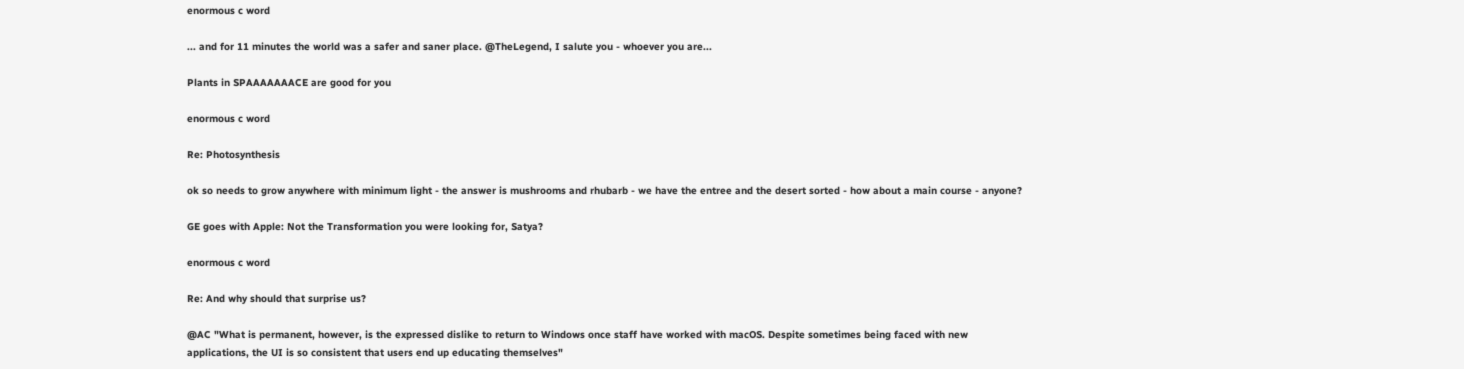enormous c word

... and for 11 minutes the world was a safer and saner place. @TheLegend, I salute you - whoever you are...

Plants in SPAAAAAAACE are good for you

enormous c word

Re: Photosynthesis

ok so needs to grow anywhere with minimum light - the answer is mushrooms and rhubarb - we have the entree and the desert sorted - how about a main course - anyone?

GE goes with Apple: Not the Transformation you were looking for, Satya?

enormous c word

Re: And why should that surprise us?

@AC "What is permanent, however, is the expressed dislike to return to Windows once staff have worked with macOS. Despite sometimes being faced with new applications, the UI is so consistent that users end up educating themselves"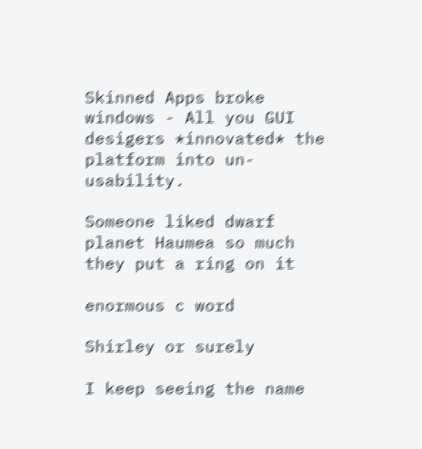Skinned Apps broke windows - All you GUI desigers *innovated* the platform into un-usability.

Someone liked dwarf planet Haumea so much they put a ring on it

enormous c word

Shirley or surely

I keep seeing the name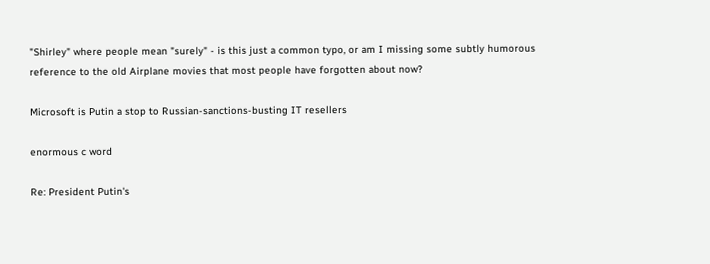"Shirley" where people mean "surely" - is this just a common typo, or am I missing some subtly humorous reference to the old Airplane movies that most people have forgotten about now?

Microsoft is Putin a stop to Russian-sanctions-busting IT resellers

enormous c word

Re: President Putin's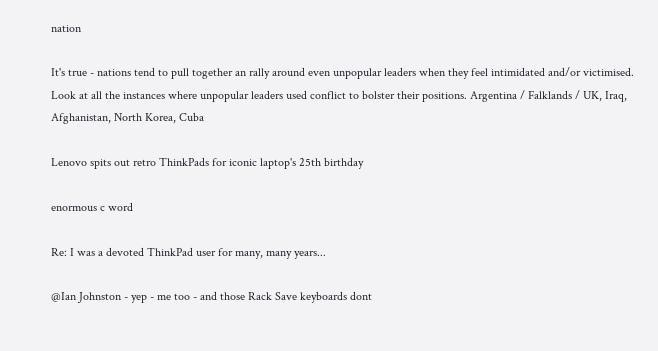nation

It's true - nations tend to pull together an rally around even unpopular leaders when they feel intimidated and/or victimised. Look at all the instances where unpopular leaders used conflict to bolster their positions. Argentina / Falklands / UK, Iraq, Afghanistan, North Korea, Cuba

Lenovo spits out retro ThinkPads for iconic laptop's 25th birthday

enormous c word

Re: I was a devoted ThinkPad user for many, many years...

@Ian Johnston - yep - me too - and those Rack Save keyboards dont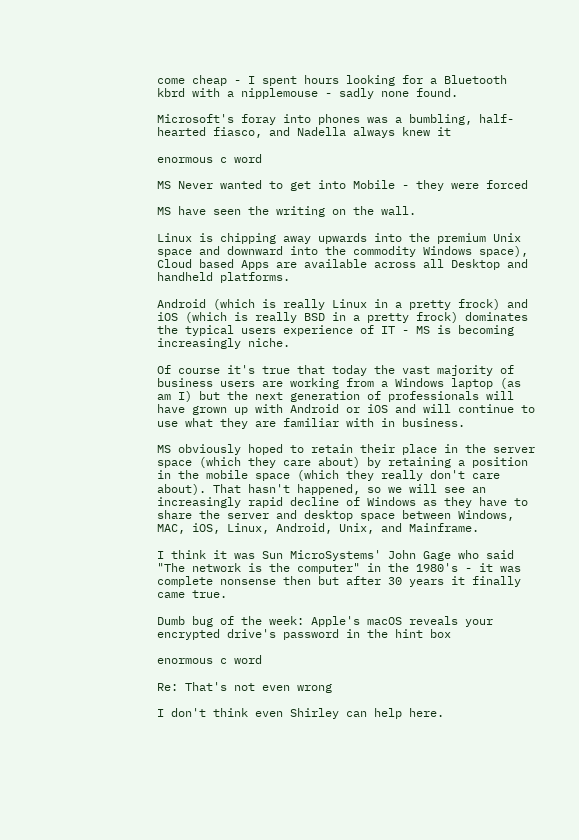come cheap - I spent hours looking for a Bluetooth kbrd with a nipplemouse - sadly none found.

Microsoft's foray into phones was a bumbling, half-hearted fiasco, and Nadella always knew it

enormous c word

MS Never wanted to get into Mobile - they were forced

MS have seen the writing on the wall.

Linux is chipping away upwards into the premium Unix space and downward into the commodity Windows space), Cloud based Apps are available across all Desktop and handheld platforms.

Android (which is really Linux in a pretty frock) and iOS (which is really BSD in a pretty frock) dominates the typical users experience of IT - MS is becoming increasingly niche.

Of course it's true that today the vast majority of business users are working from a Windows laptop (as am I) but the next generation of professionals will have grown up with Android or iOS and will continue to use what they are familiar with in business.

MS obviously hoped to retain their place in the server space (which they care about) by retaining a position in the mobile space (which they really don't care about). That hasn't happened, so we will see an increasingly rapid decline of Windows as they have to share the server and desktop space between Windows, MAC, iOS, Linux, Android, Unix, and Mainframe.

I think it was Sun MicroSystems' John Gage who said "The network is the computer" in the 1980's - it was complete nonsense then but after 30 years it finally came true.

Dumb bug of the week: Apple's macOS reveals your encrypted drive's password in the hint box

enormous c word

Re: That's not even wrong

I don't think even Shirley can help here.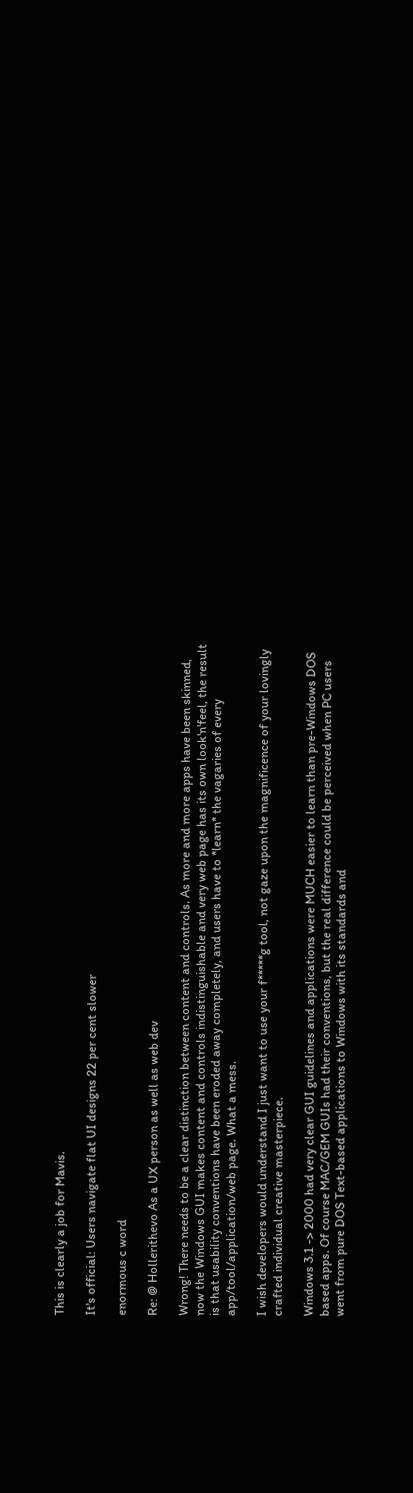This is clearly a job for Mavis.

It's official: Users navigate flat UI designs 22 per cent slower

enormous c word

Re: @ Hollerithevo As a UX person as well as web dev

Wrong! There needs to be a clear distinction between content and controls. As more and more apps have been skinned, now the Windows GUI makes content and controls indistinguishable and very web page has its own look'n'feel, the result is that usability conventions have been eroded away completely, and users have to *learn* the vagaries of every app/tool/application/web page. What a mess.

I wish developers would understand I just want to use your f*****g tool, not gaze upon the magnificence of your lovingly crafted individual creative masterpiece.

Windows 3.1 -> 2000 had very clear GUI guidelines and applications were MUCH easier to learn than pre-Windows DOS based apps. Of course MAC/GEM GUIs had their conventions, but the real difference could be perceived when PC users went from pure DOS Text-based applications to Windows with its standards and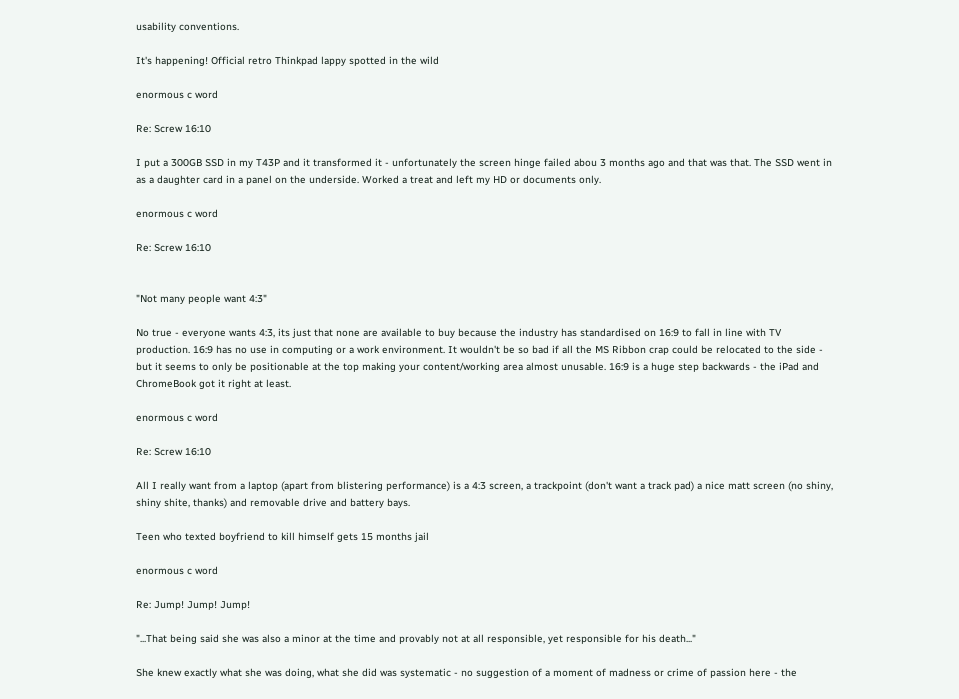usability conventions.

It's happening! Official retro Thinkpad lappy spotted in the wild

enormous c word

Re: Screw 16:10

I put a 300GB SSD in my T43P and it transformed it - unfortunately the screen hinge failed abou 3 months ago and that was that. The SSD went in as a daughter card in a panel on the underside. Worked a treat and left my HD or documents only.

enormous c word

Re: Screw 16:10


"Not many people want 4:3"

No true - everyone wants 4:3, its just that none are available to buy because the industry has standardised on 16:9 to fall in line with TV production. 16:9 has no use in computing or a work environment. It wouldn't be so bad if all the MS Ribbon crap could be relocated to the side - but it seems to only be positionable at the top making your content/working area almost unusable. 16:9 is a huge step backwards - the iPad and ChromeBook got it right at least.

enormous c word

Re: Screw 16:10

All I really want from a laptop (apart from blistering performance) is a 4:3 screen, a trackpoint (don't want a track pad) a nice matt screen (no shiny, shiny shite, thanks) and removable drive and battery bays.

Teen who texted boyfriend to kill himself gets 15 months jail

enormous c word

Re: Jump! Jump! Jump!

"...That being said she was also a minor at the time and provably not at all responsible, yet responsible for his death..."

She knew exactly what she was doing, what she did was systematic - no suggestion of a moment of madness or crime of passion here - the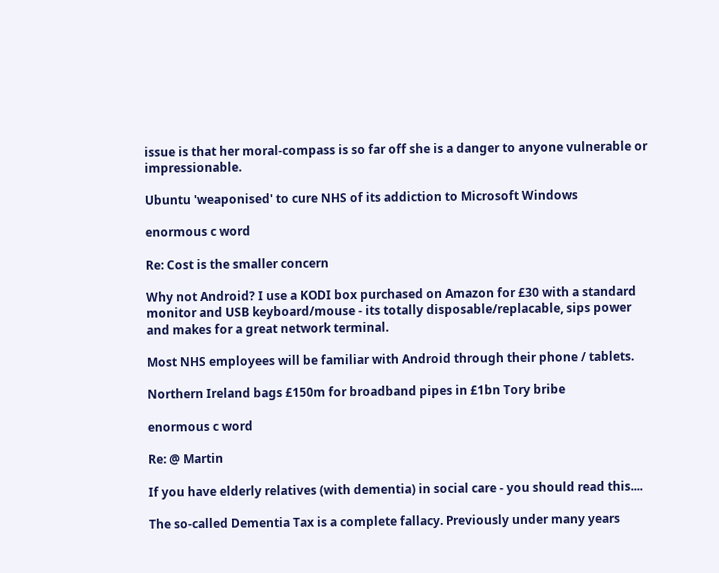issue is that her moral-compass is so far off she is a danger to anyone vulnerable or impressionable.

Ubuntu 'weaponised' to cure NHS of its addiction to Microsoft Windows

enormous c word

Re: Cost is the smaller concern

Why not Android? I use a KODI box purchased on Amazon for £30 with a standard monitor and USB keyboard/mouse - its totally disposable/replacable, sips power and makes for a great network terminal.

Most NHS employees will be familiar with Android through their phone / tablets.

Northern Ireland bags £150m for broadband pipes in £1bn Tory bribe

enormous c word

Re: @ Martin

If you have elderly relatives (with dementia) in social care - you should read this....

The so-called Dementia Tax is a complete fallacy. Previously under many years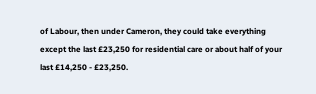of Labour, then under Cameron, they could take everything except the last £23,250 for residential care or about half of your last £14,250 - £23,250.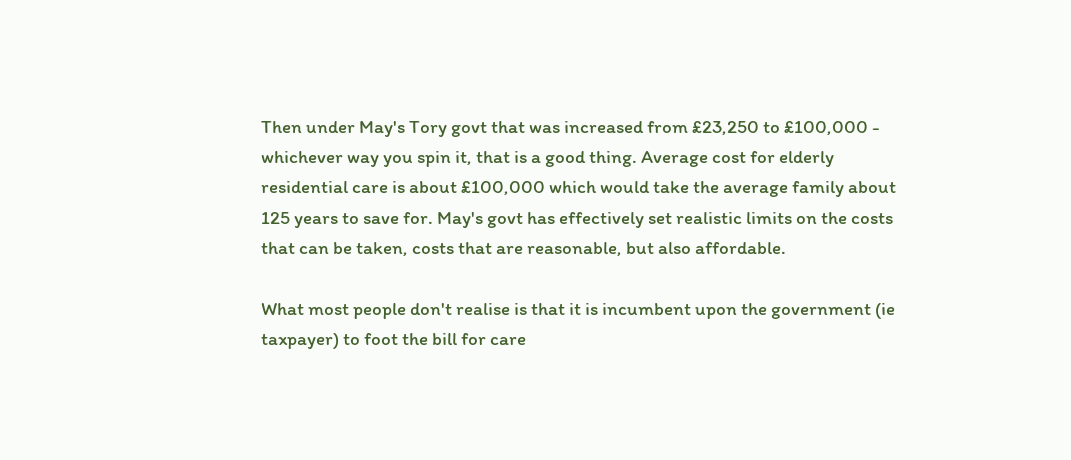Then under May's Tory govt that was increased from £23,250 to £100,000 - whichever way you spin it, that is a good thing. Average cost for elderly residential care is about £100,000 which would take the average family about 125 years to save for. May's govt has effectively set realistic limits on the costs that can be taken, costs that are reasonable, but also affordable.

What most people don't realise is that it is incumbent upon the government (ie taxpayer) to foot the bill for care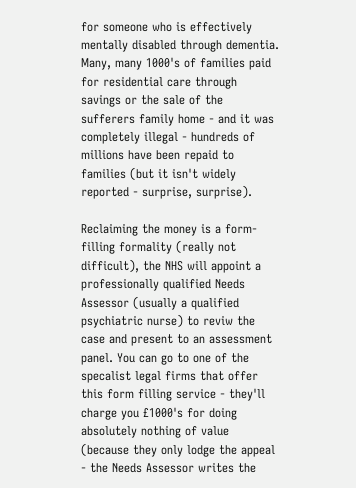for someone who is effectively mentally disabled through dementia. Many, many 1000's of families paid for residential care through savings or the sale of the sufferers family home - and it was completely illegal - hundreds of millions have been repaid to families (but it isn't widely reported - surprise, surprise).

Reclaiming the money is a form-filling formality (really not difficult), the NHS will appoint a professionally qualified Needs Assessor (usually a qualified psychiatric nurse) to reviw the case and present to an assessment panel. You can go to one of the specalist legal firms that offer this form filling service - they'll charge you £1000's for doing absolutely nothing of value (because they only lodge the appeal - the Needs Assessor writes the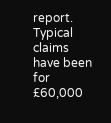report. Typical claims have been for £60,000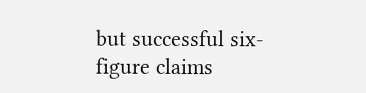but successful six-figure claims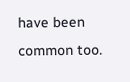have been common too.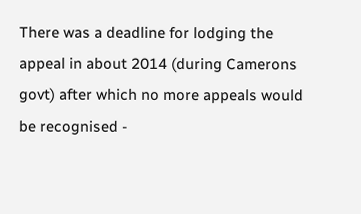There was a deadline for lodging the appeal in about 2014 (during Camerons govt) after which no more appeals would be recognised -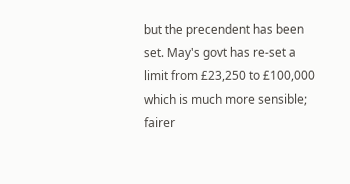but the precendent has been set. May's govt has re-set a limit from £23,250 to £100,000 which is much more sensible; fairer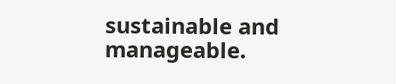sustainable and manageable.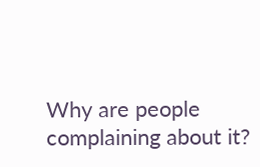Why are people complaining about it?